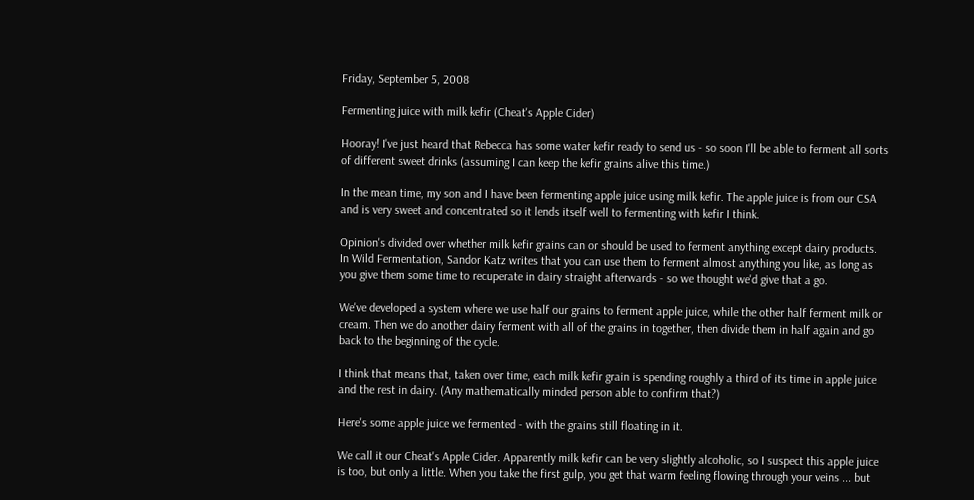Friday, September 5, 2008

Fermenting juice with milk kefir (Cheat's Apple Cider)

Hooray! I've just heard that Rebecca has some water kefir ready to send us - so soon I'll be able to ferment all sorts of different sweet drinks (assuming I can keep the kefir grains alive this time.)

In the mean time, my son and I have been fermenting apple juice using milk kefir. The apple juice is from our CSA and is very sweet and concentrated so it lends itself well to fermenting with kefir I think.

Opinion's divided over whether milk kefir grains can or should be used to ferment anything except dairy products. In Wild Fermentation, Sandor Katz writes that you can use them to ferment almost anything you like, as long as you give them some time to recuperate in dairy straight afterwards - so we thought we'd give that a go.

We've developed a system where we use half our grains to ferment apple juice, while the other half ferment milk or cream. Then we do another dairy ferment with all of the grains in together, then divide them in half again and go back to the beginning of the cycle.

I think that means that, taken over time, each milk kefir grain is spending roughly a third of its time in apple juice and the rest in dairy. (Any mathematically minded person able to confirm that?)

Here's some apple juice we fermented - with the grains still floating in it.

We call it our Cheat's Apple Cider. Apparently milk kefir can be very slightly alcoholic, so I suspect this apple juice is too, but only a little. When you take the first gulp, you get that warm feeling flowing through your veins ... but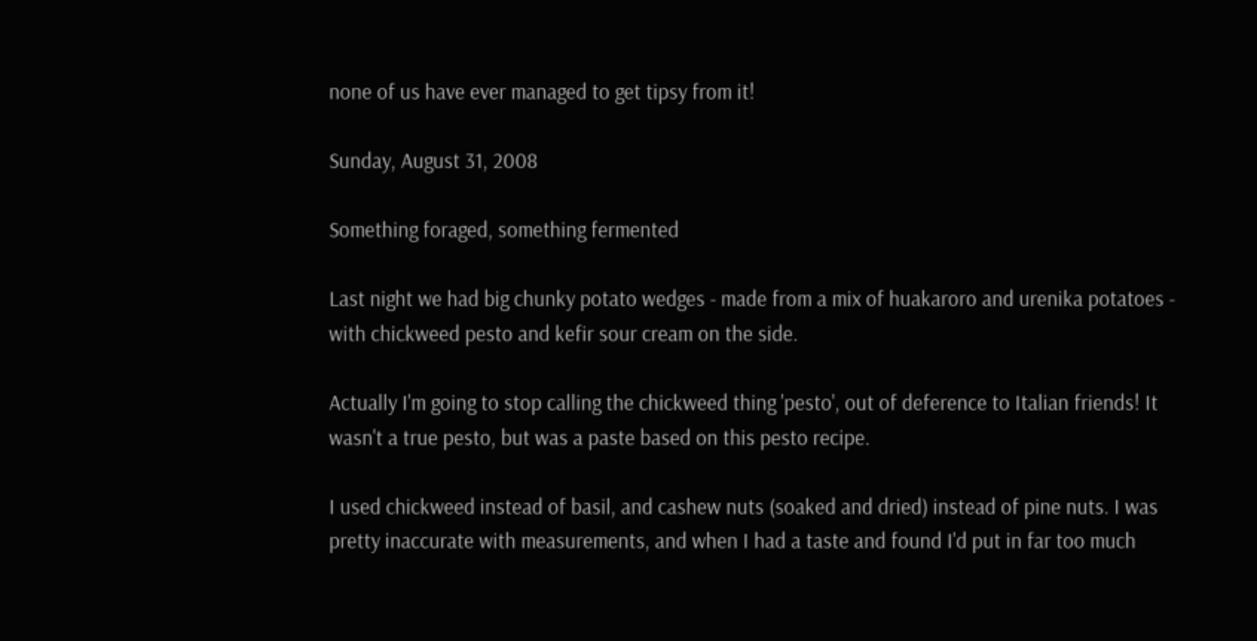none of us have ever managed to get tipsy from it!

Sunday, August 31, 2008

Something foraged, something fermented

Last night we had big chunky potato wedges - made from a mix of huakaroro and urenika potatoes - with chickweed pesto and kefir sour cream on the side.

Actually I'm going to stop calling the chickweed thing 'pesto', out of deference to Italian friends! It wasn't a true pesto, but was a paste based on this pesto recipe.

I used chickweed instead of basil, and cashew nuts (soaked and dried) instead of pine nuts. I was pretty inaccurate with measurements, and when I had a taste and found I'd put in far too much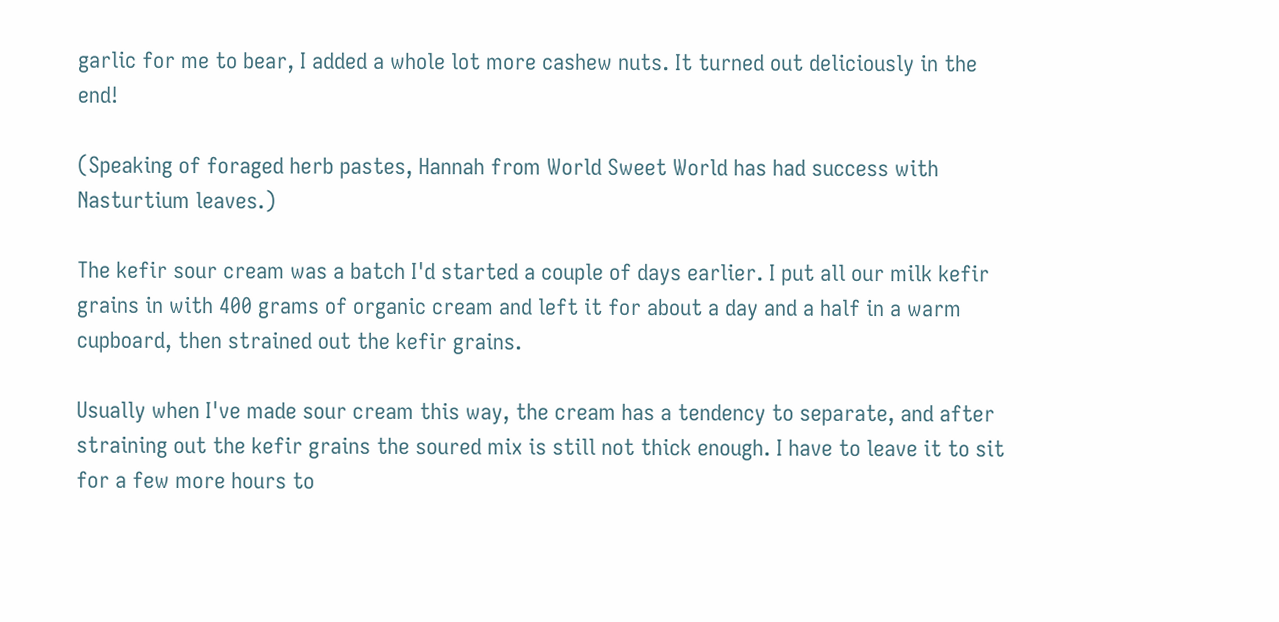garlic for me to bear, I added a whole lot more cashew nuts. It turned out deliciously in the end!

(Speaking of foraged herb pastes, Hannah from World Sweet World has had success with Nasturtium leaves.)

The kefir sour cream was a batch I'd started a couple of days earlier. I put all our milk kefir grains in with 400 grams of organic cream and left it for about a day and a half in a warm cupboard, then strained out the kefir grains.

Usually when I've made sour cream this way, the cream has a tendency to separate, and after straining out the kefir grains the soured mix is still not thick enough. I have to leave it to sit for a few more hours to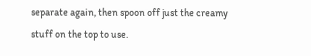separate again, then spoon off just the creamy stuff on the top to use.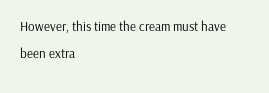However, this time the cream must have been extra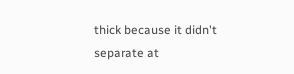thick because it didn't separate at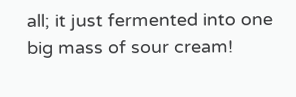all; it just fermented into one big mass of sour cream!